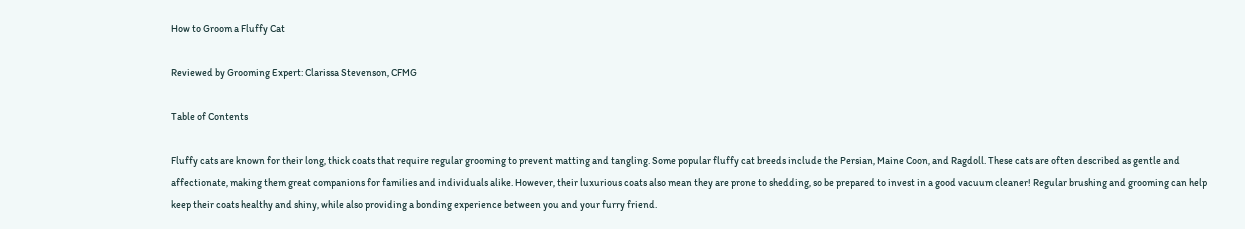How to Groom a Fluffy Cat

Reviewed by Grooming Expert: Clarissa Stevenson, CFMG

Table of Contents

Fluffy cats are known for their long, thick coats that require regular grooming to prevent matting and tangling. Some popular fluffy cat breeds include the Persian, Maine Coon, and Ragdoll. These cats are often described as gentle and affectionate, making them great companions for families and individuals alike. However, their luxurious coats also mean they are prone to shedding, so be prepared to invest in a good vacuum cleaner! Regular brushing and grooming can help keep their coats healthy and shiny, while also providing a bonding experience between you and your furry friend.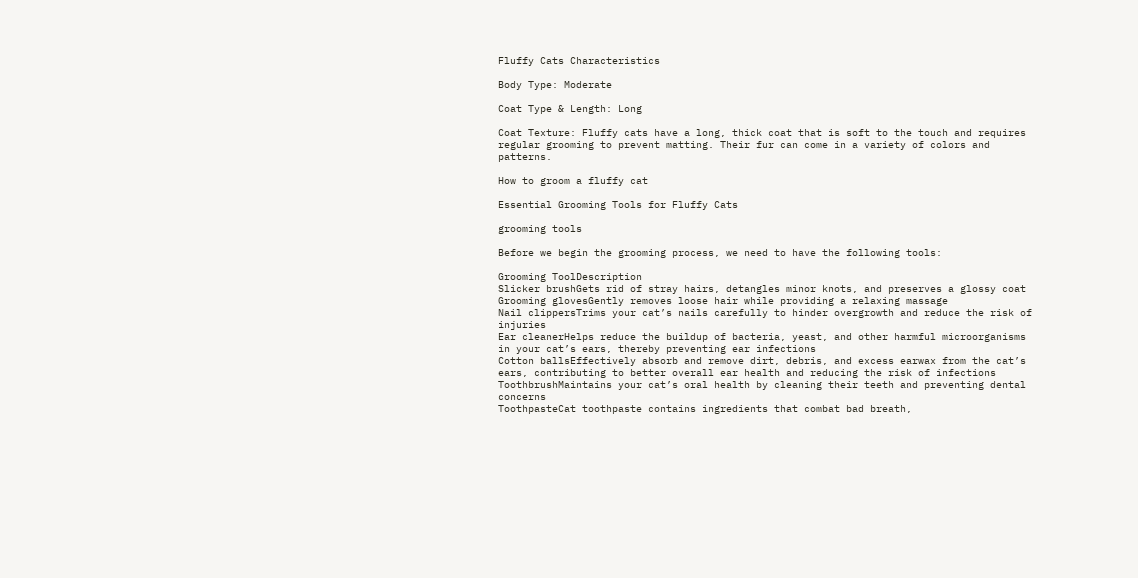Fluffy Cats Characteristics

Body Type: Moderate

Coat Type & Length: Long

Coat Texture: Fluffy cats have a long, thick coat that is soft to the touch and requires regular grooming to prevent matting. Their fur can come in a variety of colors and patterns.

How to groom a fluffy cat

Essential Grooming Tools for Fluffy Cats

grooming tools

Before we begin the grooming process, we need to have the following tools:

Grooming ToolDescription
Slicker brushGets rid of stray hairs, detangles minor knots, and preserves a glossy coat
Grooming glovesGently removes loose hair while providing a relaxing massage
Nail clippersTrims your cat’s nails carefully to hinder overgrowth and reduce the risk of injuries
Ear cleanerHelps reduce the buildup of bacteria, yeast, and other harmful microorganisms in your cat’s ears, thereby preventing ear infections
Cotton ballsEffectively absorb and remove dirt, debris, and excess earwax from the cat’s ears, contributing to better overall ear health and reducing the risk of infections
ToothbrushMaintains your cat’s oral health by cleaning their teeth and preventing dental concerns
ToothpasteCat toothpaste contains ingredients that combat bad breath,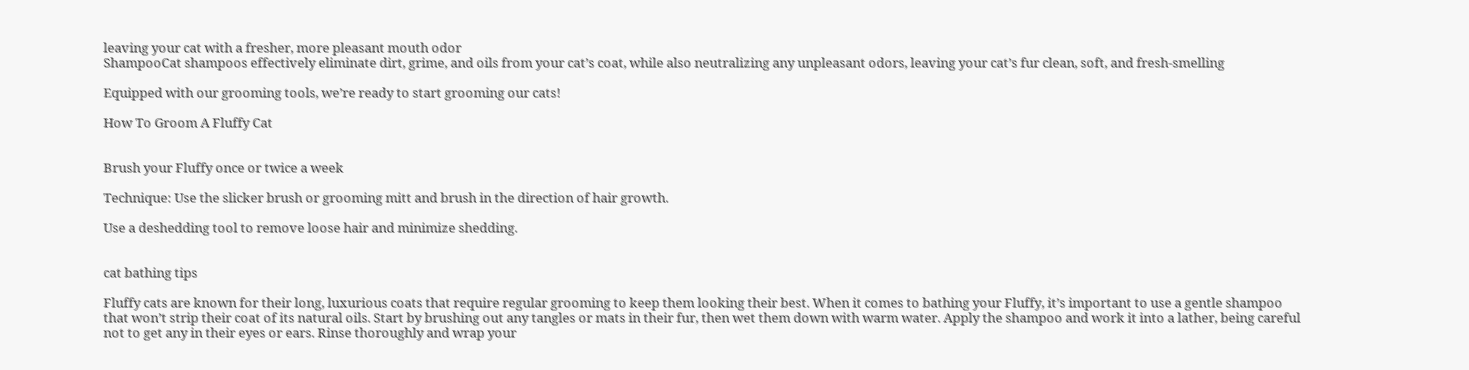leaving your cat with a fresher, more pleasant mouth odor
ShampooCat shampoos effectively eliminate dirt, grime, and oils from your cat’s coat, while also neutralizing any unpleasant odors, leaving your cat’s fur clean, soft, and fresh-smelling

Equipped with our grooming tools, we’re ready to start grooming our cats!

How To Groom A Fluffy Cat


Brush your Fluffy once or twice a week

Technique: Use the slicker brush or grooming mitt and brush in the direction of hair growth.

Use a deshedding tool to remove loose hair and minimize shedding.


cat bathing tips

Fluffy cats are known for their long, luxurious coats that require regular grooming to keep them looking their best. When it comes to bathing your Fluffy, it’s important to use a gentle shampoo that won’t strip their coat of its natural oils. Start by brushing out any tangles or mats in their fur, then wet them down with warm water. Apply the shampoo and work it into a lather, being careful not to get any in their eyes or ears. Rinse thoroughly and wrap your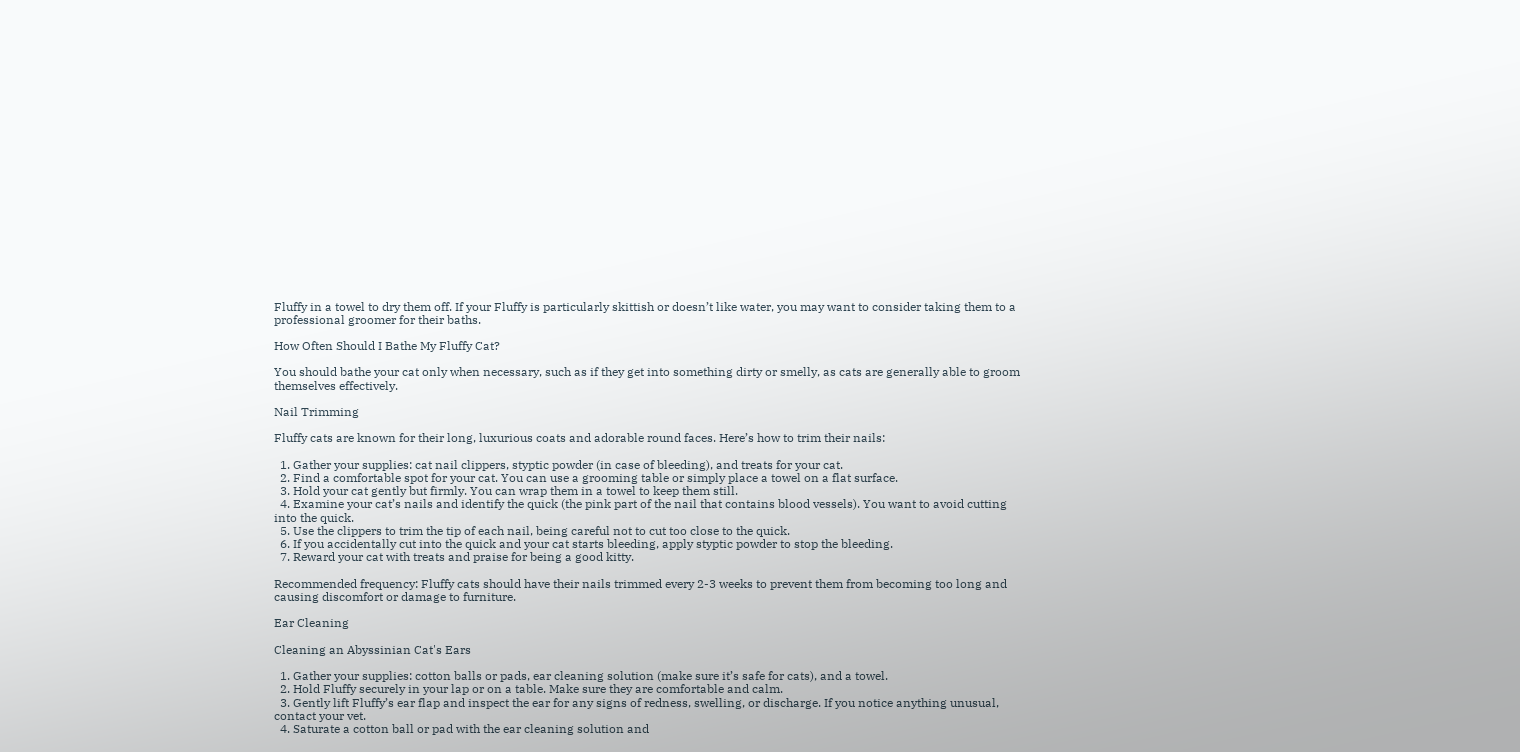Fluffy in a towel to dry them off. If your Fluffy is particularly skittish or doesn’t like water, you may want to consider taking them to a professional groomer for their baths.

How Often Should I Bathe My Fluffy Cat?

You should bathe your cat only when necessary, such as if they get into something dirty or smelly, as cats are generally able to groom themselves effectively.

Nail Trimming

Fluffy cats are known for their long, luxurious coats and adorable round faces. Here’s how to trim their nails:

  1. Gather your supplies: cat nail clippers, styptic powder (in case of bleeding), and treats for your cat.
  2. Find a comfortable spot for your cat. You can use a grooming table or simply place a towel on a flat surface.
  3. Hold your cat gently but firmly. You can wrap them in a towel to keep them still.
  4. Examine your cat’s nails and identify the quick (the pink part of the nail that contains blood vessels). You want to avoid cutting into the quick.
  5. Use the clippers to trim the tip of each nail, being careful not to cut too close to the quick.
  6. If you accidentally cut into the quick and your cat starts bleeding, apply styptic powder to stop the bleeding.
  7. Reward your cat with treats and praise for being a good kitty.

Recommended frequency: Fluffy cats should have their nails trimmed every 2-3 weeks to prevent them from becoming too long and causing discomfort or damage to furniture.

Ear Cleaning

Cleaning an Abyssinian Cat's Ears

  1. Gather your supplies: cotton balls or pads, ear cleaning solution (make sure it’s safe for cats), and a towel.
  2. Hold Fluffy securely in your lap or on a table. Make sure they are comfortable and calm.
  3. Gently lift Fluffy’s ear flap and inspect the ear for any signs of redness, swelling, or discharge. If you notice anything unusual, contact your vet.
  4. Saturate a cotton ball or pad with the ear cleaning solution and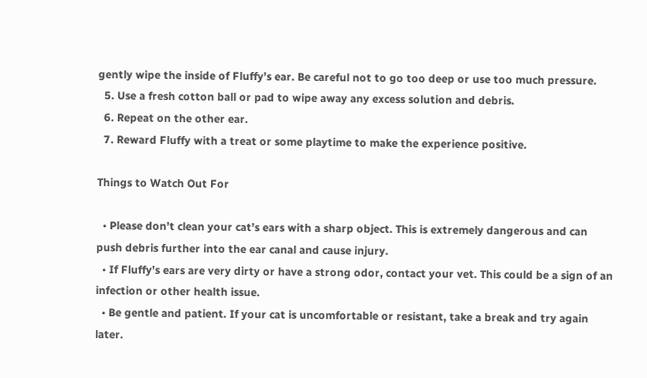gently wipe the inside of Fluffy’s ear. Be careful not to go too deep or use too much pressure.
  5. Use a fresh cotton ball or pad to wipe away any excess solution and debris.
  6. Repeat on the other ear.
  7. Reward Fluffy with a treat or some playtime to make the experience positive.

Things to Watch Out For

  • Please don’t clean your cat’s ears with a sharp object. This is extremely dangerous and can push debris further into the ear canal and cause injury.
  • If Fluffy’s ears are very dirty or have a strong odor, contact your vet. This could be a sign of an infection or other health issue.
  • Be gentle and patient. If your cat is uncomfortable or resistant, take a break and try again later.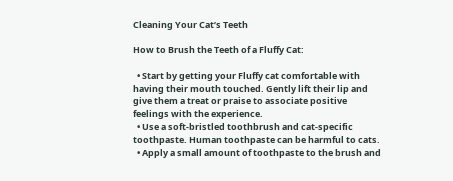Cleaning Your Cat’s Teeth

How to Brush the Teeth of a Fluffy Cat:

  • Start by getting your Fluffy cat comfortable with having their mouth touched. Gently lift their lip and give them a treat or praise to associate positive feelings with the experience.
  • Use a soft-bristled toothbrush and cat-specific toothpaste. Human toothpaste can be harmful to cats.
  • Apply a small amount of toothpaste to the brush and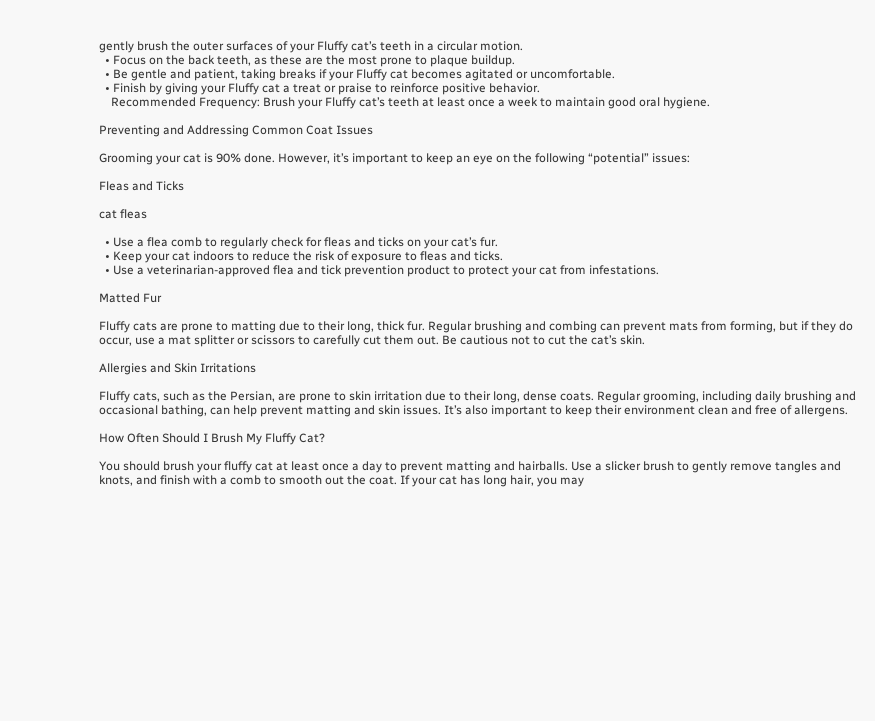gently brush the outer surfaces of your Fluffy cat’s teeth in a circular motion.
  • Focus on the back teeth, as these are the most prone to plaque buildup.
  • Be gentle and patient, taking breaks if your Fluffy cat becomes agitated or uncomfortable.
  • Finish by giving your Fluffy cat a treat or praise to reinforce positive behavior.
    Recommended Frequency: Brush your Fluffy cat’s teeth at least once a week to maintain good oral hygiene.

Preventing and Addressing Common Coat Issues

Grooming your cat is 90% done. However, it’s important to keep an eye on the following “potential” issues:

Fleas and Ticks

cat fleas

  • Use a flea comb to regularly check for fleas and ticks on your cat’s fur.
  • Keep your cat indoors to reduce the risk of exposure to fleas and ticks.
  • Use a veterinarian-approved flea and tick prevention product to protect your cat from infestations.

Matted Fur

Fluffy cats are prone to matting due to their long, thick fur. Regular brushing and combing can prevent mats from forming, but if they do occur, use a mat splitter or scissors to carefully cut them out. Be cautious not to cut the cat’s skin.

Allergies and Skin Irritations

Fluffy cats, such as the Persian, are prone to skin irritation due to their long, dense coats. Regular grooming, including daily brushing and occasional bathing, can help prevent matting and skin issues. It’s also important to keep their environment clean and free of allergens.

How Often Should I Brush My Fluffy Cat?

You should brush your fluffy cat at least once a day to prevent matting and hairballs. Use a slicker brush to gently remove tangles and knots, and finish with a comb to smooth out the coat. If your cat has long hair, you may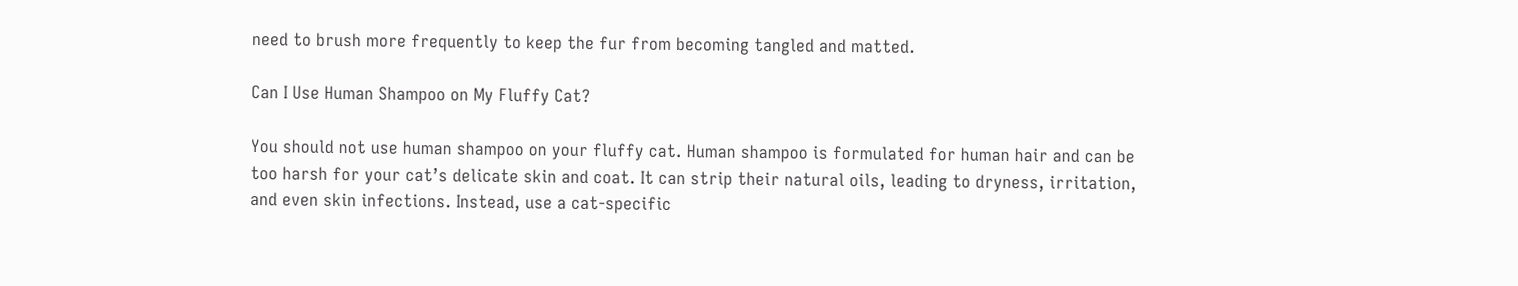need to brush more frequently to keep the fur from becoming tangled and matted.

Can I Use Human Shampoo on My Fluffy Cat?

You should not use human shampoo on your fluffy cat. Human shampoo is formulated for human hair and can be too harsh for your cat’s delicate skin and coat. It can strip their natural oils, leading to dryness, irritation, and even skin infections. Instead, use a cat-specific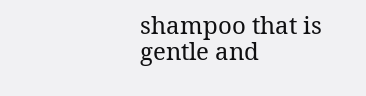shampoo that is gentle and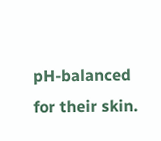pH-balanced for their skin.